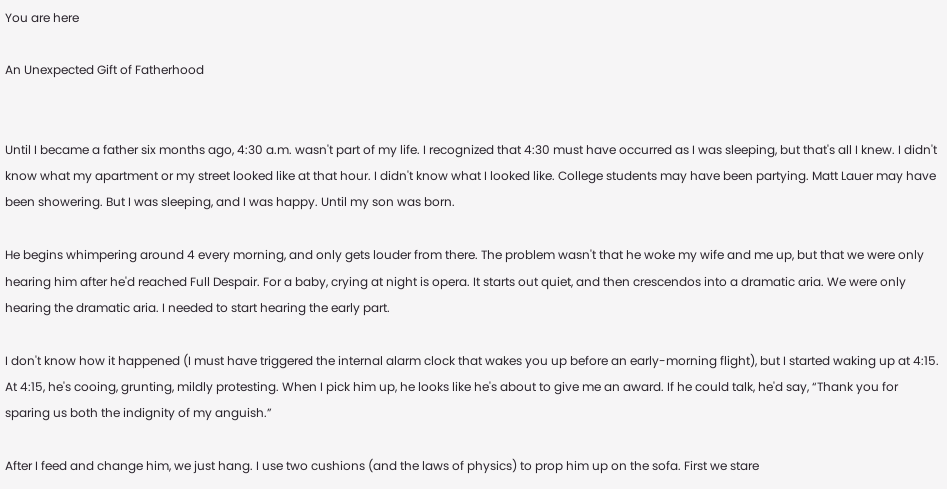You are here

An Unexpected Gift of Fatherhood


Until I became a father six months ago, 4:30 a.m. wasn't part of my life. I recognized that 4:30 must have occurred as I was sleeping, but that's all I knew. I didn't know what my apartment or my street looked like at that hour. I didn't know what I looked like. College students may have been partying. Matt Lauer may have been showering. But I was sleeping, and I was happy. Until my son was born.

He begins whimpering around 4 every morning, and only gets louder from there. The problem wasn't that he woke my wife and me up, but that we were only hearing him after he'd reached Full Despair. For a baby, crying at night is opera. It starts out quiet, and then crescendos into a dramatic aria. We were only hearing the dramatic aria. I needed to start hearing the early part.

I don't know how it happened (I must have triggered the internal alarm clock that wakes you up before an early-morning flight), but I started waking up at 4:15. At 4:15, he's cooing, grunting, mildly protesting. When I pick him up, he looks like he's about to give me an award. If he could talk, he'd say, “Thank you for sparing us both the indignity of my anguish.”

After I feed and change him, we just hang. I use two cushions (and the laws of physics) to prop him up on the sofa. First we stare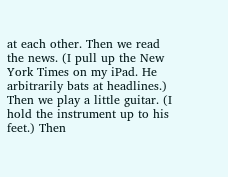at each other. Then we read the news. (I pull up the New York Times on my iPad. He arbitrarily bats at headlines.) Then we play a little guitar. (I hold the instrument up to his feet.) Then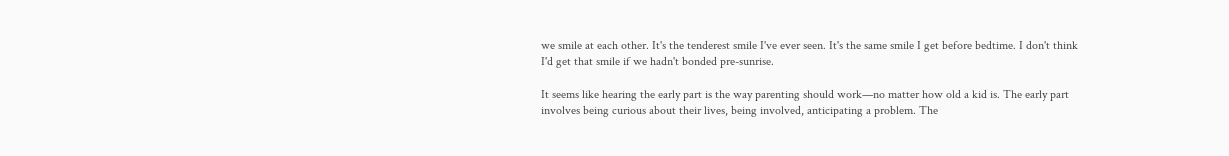we smile at each other. It's the tenderest smile I've ever seen. It's the same smile I get before bedtime. I don't think I'd get that smile if we hadn't bonded pre-sunrise.

It seems like hearing the early part is the way parenting should work—no matter how old a kid is. The early part involves being curious about their lives, being involved, anticipating a problem. The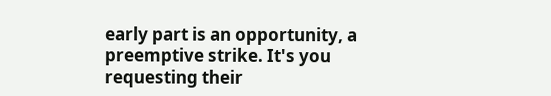early part is an opportunity, a preemptive strike. It's you requesting their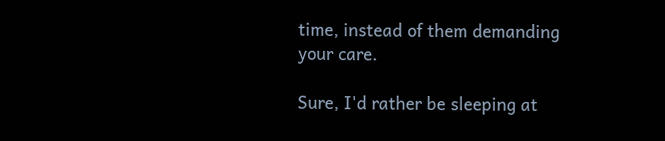time, instead of them demanding your care.

Sure, I'd rather be sleeping at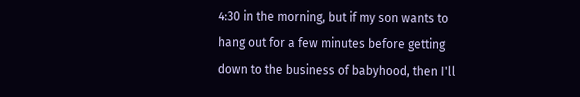4:30 in the morning, but if my son wants to hang out for a few minutes before getting down to the business of babyhood, then I'll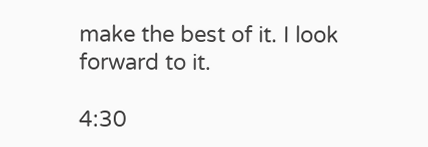make the best of it. I look forward to it.

4:30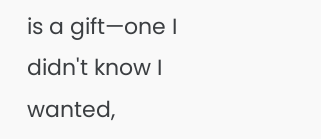is a gift—one I didn't know I wanted,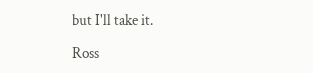but I'll take it.

Ross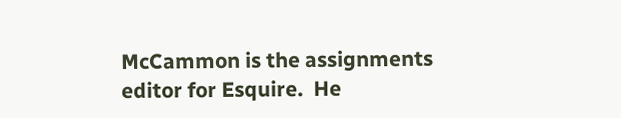McCammon is the assignments editor for Esquire.  He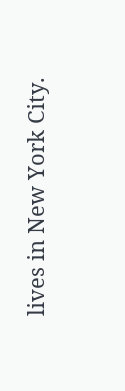lives in New York City.